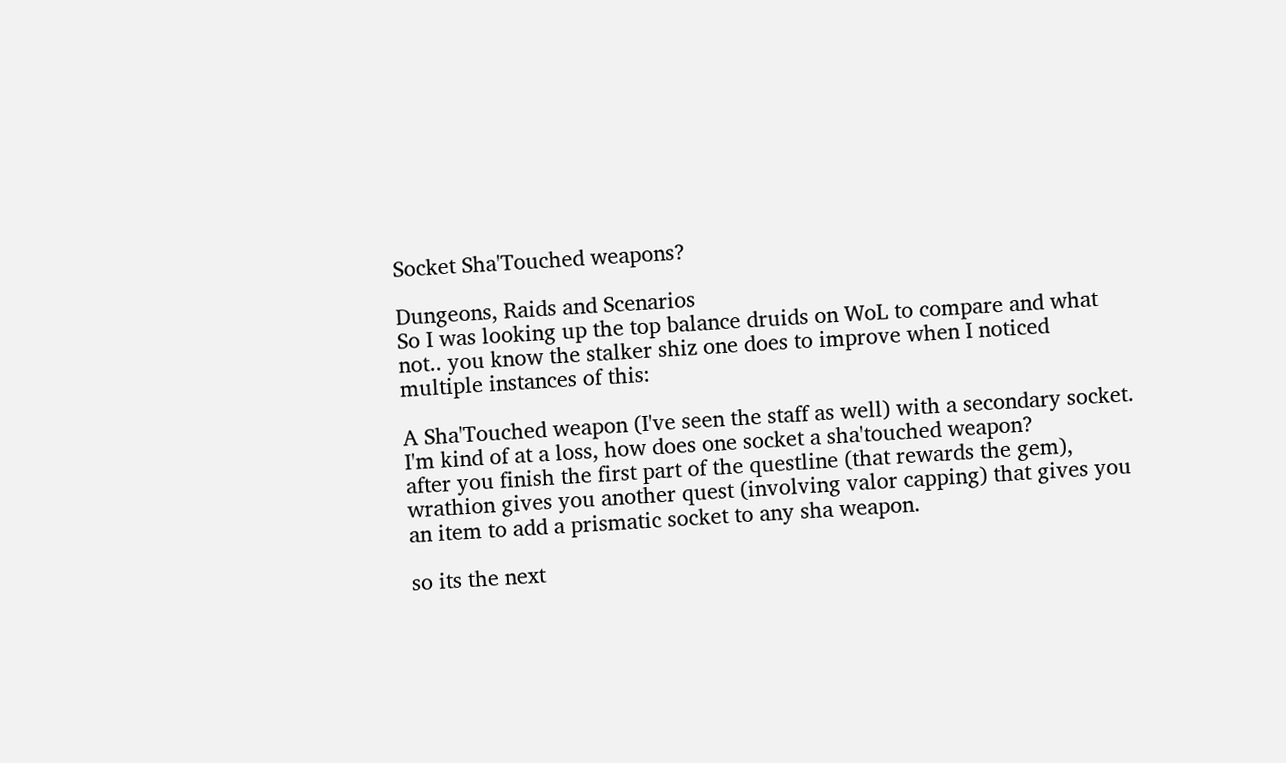Socket Sha'Touched weapons?

Dungeons, Raids and Scenarios
So I was looking up the top balance druids on WoL to compare and what not.. you know the stalker shiz one does to improve when I noticed multiple instances of this:

A Sha'Touched weapon (I've seen the staff as well) with a secondary socket. I'm kind of at a loss, how does one socket a sha'touched weapon?
after you finish the first part of the questline (that rewards the gem), wrathion gives you another quest (involving valor capping) that gives you an item to add a prismatic socket to any sha weapon.

so its the next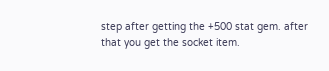step after getting the +500 stat gem. after that you get the socket item.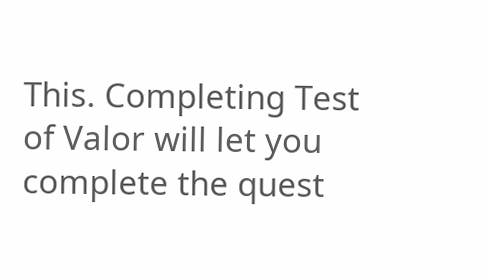This. Completing Test of Valor will let you complete the quest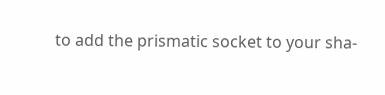to add the prismatic socket to your sha-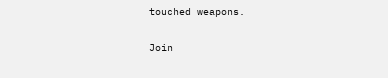touched weapons.

Join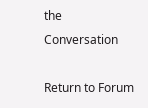the Conversation

Return to Forum